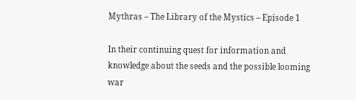Mythras – The Library of the Mystics – Episode 1

In their continuing quest for information and knowledge about the seeds and the possible looming war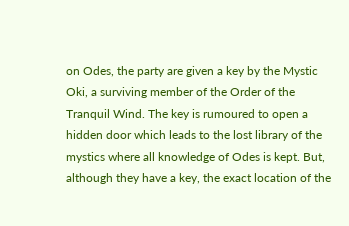on Odes, the party are given a key by the Mystic Oki, a surviving member of the Order of the Tranquil Wind. The key is rumoured to open a hidden door which leads to the lost library of the mystics where all knowledge of Odes is kept. But, although they have a key, the exact location of the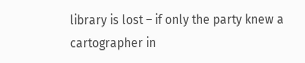library is lost – if only the party knew a cartographer in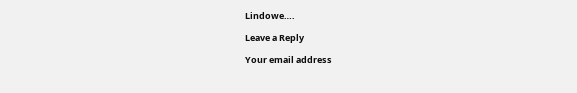Lindowe….

Leave a Reply

Your email address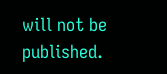will not be published.